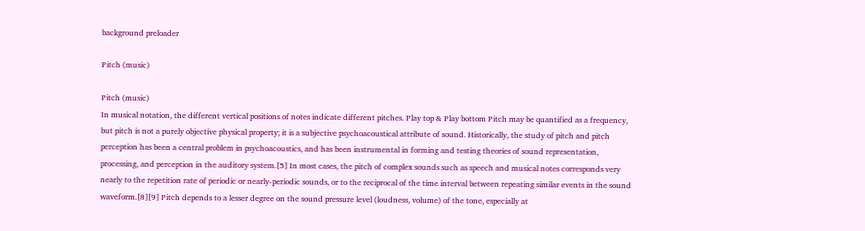background preloader

Pitch (music)

Pitch (music)
In musical notation, the different vertical positions of notes indicate different pitches. Play top & Play bottom Pitch may be quantified as a frequency, but pitch is not a purely objective physical property; it is a subjective psychoacoustical attribute of sound. Historically, the study of pitch and pitch perception has been a central problem in psychoacoustics, and has been instrumental in forming and testing theories of sound representation, processing, and perception in the auditory system.[5] In most cases, the pitch of complex sounds such as speech and musical notes corresponds very nearly to the repetition rate of periodic or nearly-periodic sounds, or to the reciprocal of the time interval between repeating similar events in the sound waveform.[8][9] Pitch depends to a lesser degree on the sound pressure level (loudness, volume) of the tone, especially at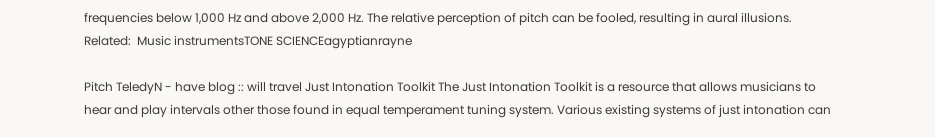frequencies below 1,000 Hz and above 2,000 Hz. The relative perception of pitch can be fooled, resulting in aural illusions. Related:  Music instrumentsTONE SCIENCEagyptianrayne

Pitch TeledyN - have blog :: will travel Just Intonation Toolkit The Just Intonation Toolkit is a resource that allows musicians to hear and play intervals other those found in equal temperament tuning system. Various existing systems of just intonation can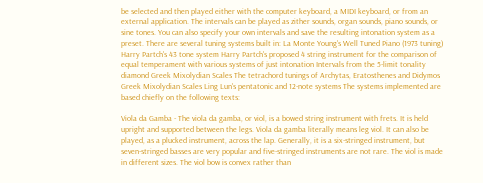be selected and then played either with the computer keyboard, a MIDI keyboard, or from an external application. The intervals can be played as zither sounds, organ sounds, piano sounds, or sine tones. You can also specify your own intervals and save the resulting intonation system as a preset. There are several tuning systems built in: La Monte Young's Well Tuned Piano (1973 tuning) Harry Partch's 43 tone system Harry Partch's proposed 4 string instrument for the comparison of equal temperament with various systems of just intonation Intervals from the 5-limit tonality diamond Greek Mixolydian Scales The tetrachord tunings of Archytas, Eratosthenes and Didymos Greek Mixolydian Scales Ling Lun's pentatonic and 12-note systems The systems implemented are based chiefly on the following texts:

Viola da Gamba - The viola da gamba, or viol, is a bowed string instrument with frets. It is held upright and supported between the legs. Viola da gamba literally means leg viol. It can also be played, as a plucked instrument, across the lap. Generally, it is a six-stringed instrument, but seven-stringed basses are very popular and five-stringed instruments are not rare. The viol is made in different sizes. The viol bow is convex rather than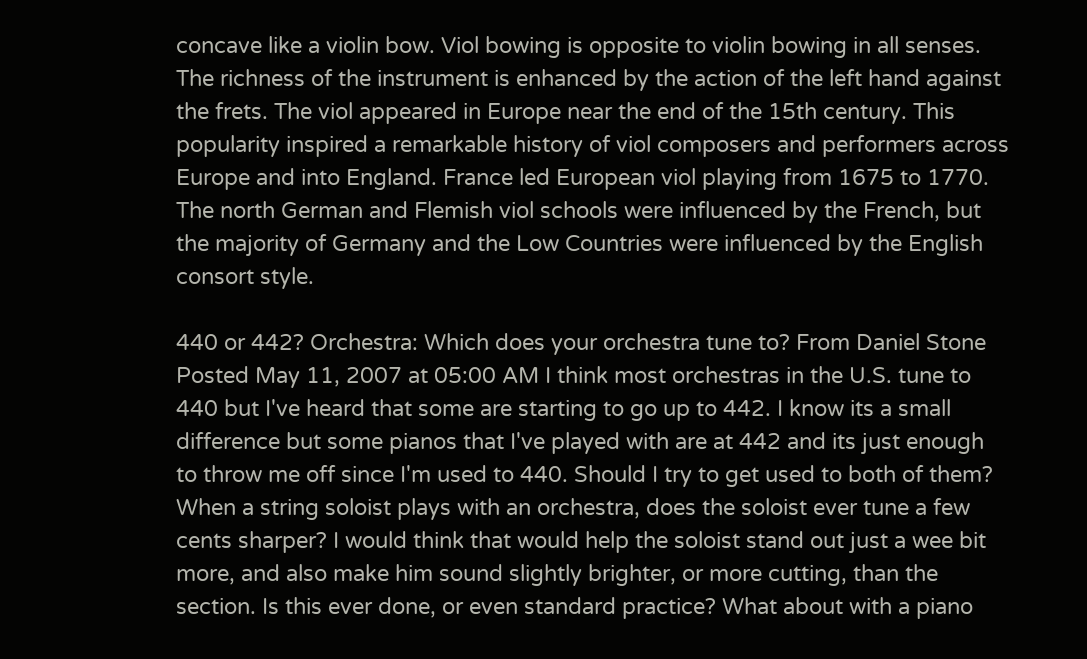concave like a violin bow. Viol bowing is opposite to violin bowing in all senses. The richness of the instrument is enhanced by the action of the left hand against the frets. The viol appeared in Europe near the end of the 15th century. This popularity inspired a remarkable history of viol composers and performers across Europe and into England. France led European viol playing from 1675 to 1770. The north German and Flemish viol schools were influenced by the French, but the majority of Germany and the Low Countries were influenced by the English consort style.

440 or 442? Orchestra: Which does your orchestra tune to? From Daniel Stone Posted May 11, 2007 at 05:00 AM I think most orchestras in the U.S. tune to 440 but I've heard that some are starting to go up to 442. I know its a small difference but some pianos that I've played with are at 442 and its just enough to throw me off since I'm used to 440. Should I try to get used to both of them? When a string soloist plays with an orchestra, does the soloist ever tune a few cents sharper? I would think that would help the soloist stand out just a wee bit more, and also make him sound slightly brighter, or more cutting, than the section. Is this ever done, or even standard practice? What about with a piano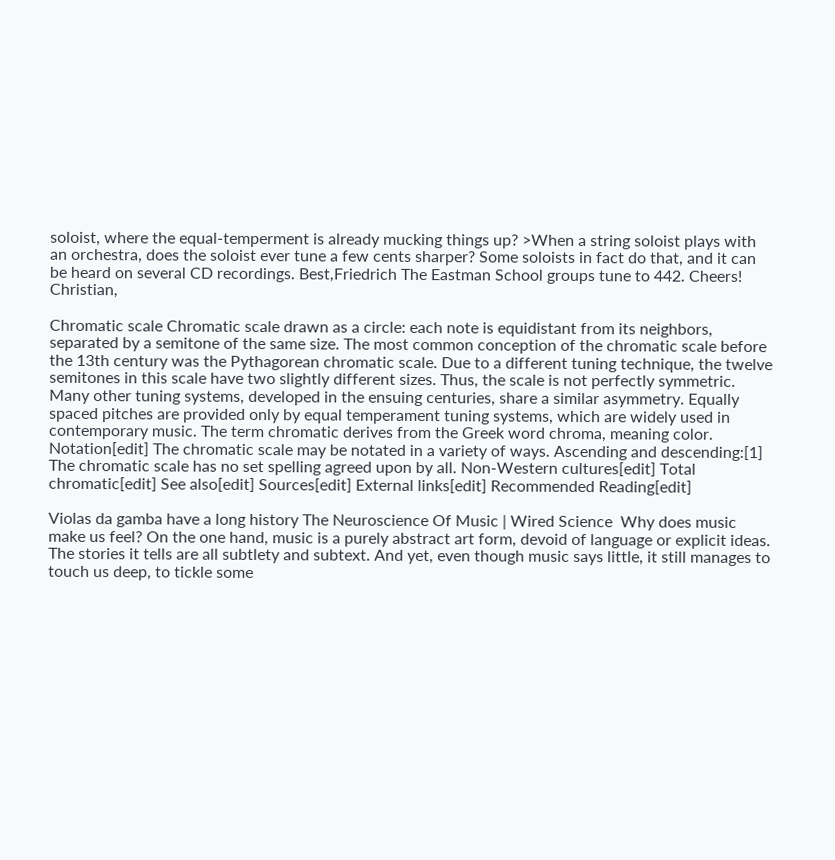soloist, where the equal-temperment is already mucking things up? >When a string soloist plays with an orchestra, does the soloist ever tune a few cents sharper? Some soloists in fact do that, and it can be heard on several CD recordings. Best,Friedrich The Eastman School groups tune to 442. Cheers! Christian,

Chromatic scale Chromatic scale drawn as a circle: each note is equidistant from its neighbors, separated by a semitone of the same size. The most common conception of the chromatic scale before the 13th century was the Pythagorean chromatic scale. Due to a different tuning technique, the twelve semitones in this scale have two slightly different sizes. Thus, the scale is not perfectly symmetric. Many other tuning systems, developed in the ensuing centuries, share a similar asymmetry. Equally spaced pitches are provided only by equal temperament tuning systems, which are widely used in contemporary music. The term chromatic derives from the Greek word chroma, meaning color. Notation[edit] The chromatic scale may be notated in a variety of ways. Ascending and descending:[1] The chromatic scale has no set spelling agreed upon by all. Non-Western cultures[edit] Total chromatic[edit] See also[edit] Sources[edit] External links[edit] Recommended Reading[edit]

Violas da gamba have a long history The Neuroscience Of Music | Wired Science  Why does music make us feel? On the one hand, music is a purely abstract art form, devoid of language or explicit ideas. The stories it tells are all subtlety and subtext. And yet, even though music says little, it still manages to touch us deep, to tickle some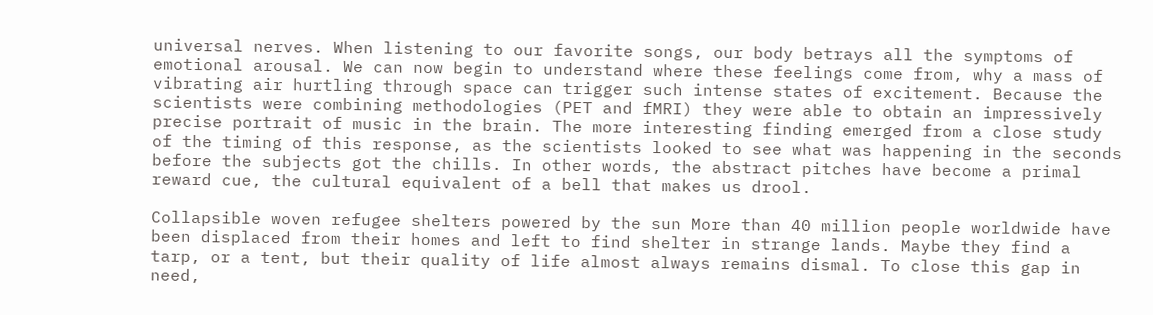universal nerves. When listening to our favorite songs, our body betrays all the symptoms of emotional arousal. We can now begin to understand where these feelings come from, why a mass of vibrating air hurtling through space can trigger such intense states of excitement. Because the scientists were combining methodologies (PET and fMRI) they were able to obtain an impressively precise portrait of music in the brain. The more interesting finding emerged from a close study of the timing of this response, as the scientists looked to see what was happening in the seconds before the subjects got the chills. In other words, the abstract pitches have become a primal reward cue, the cultural equivalent of a bell that makes us drool.

Collapsible woven refugee shelters powered by the sun More than 40 million people worldwide have been displaced from their homes and left to find shelter in strange lands. Maybe they find a tarp, or a tent, but their quality of life almost always remains dismal. To close this gap in need,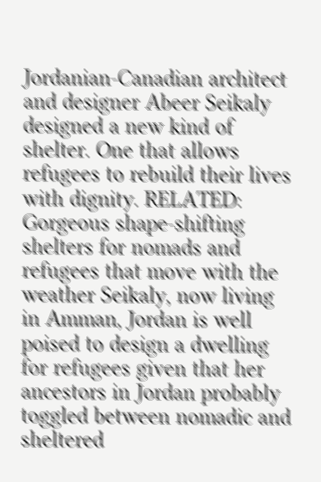Jordanian-Canadian architect and designer Abeer Seikaly designed a new kind of shelter. One that allows refugees to rebuild their lives with dignity. RELATED: Gorgeous shape-shifting shelters for nomads and refugees that move with the weather Seikaly, now living in Amman, Jordan is well poised to design a dwelling for refugees given that her ancestors in Jordan probably toggled between nomadic and sheltered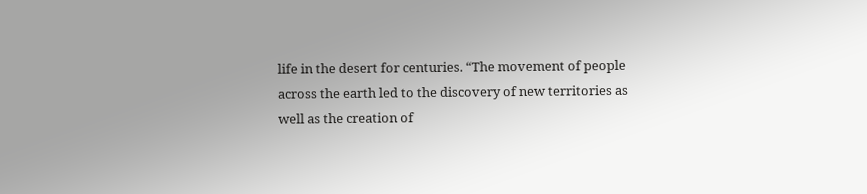life in the desert for centuries. “The movement of people across the earth led to the discovery of new territories as well as the creation of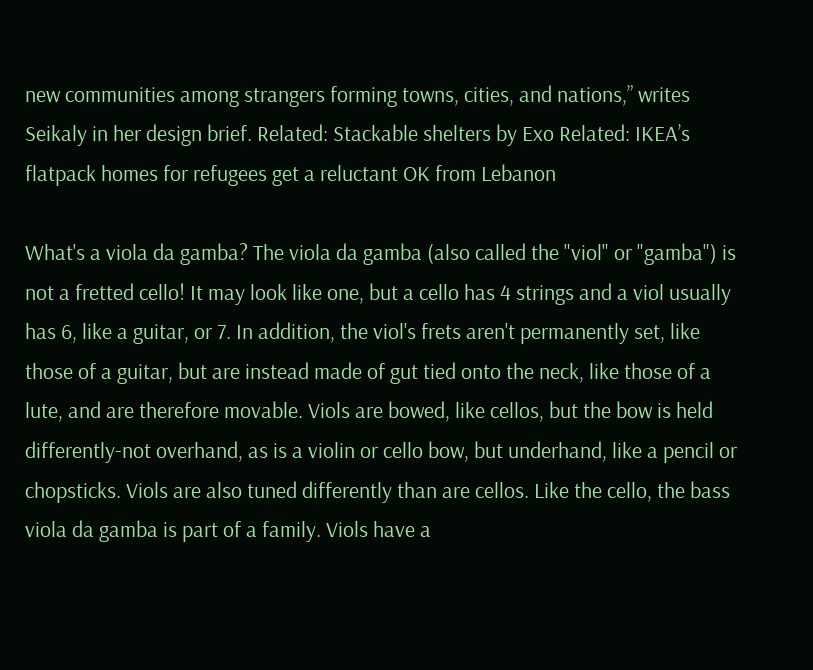new communities among strangers forming towns, cities, and nations,” writes Seikaly in her design brief. Related: Stackable shelters by Exo Related: IKEA’s flatpack homes for refugees get a reluctant OK from Lebanon

What's a viola da gamba? The viola da gamba (also called the "viol" or "gamba") is not a fretted cello! It may look like one, but a cello has 4 strings and a viol usually has 6, like a guitar, or 7. In addition, the viol's frets aren't permanently set, like those of a guitar, but are instead made of gut tied onto the neck, like those of a lute, and are therefore movable. Viols are bowed, like cellos, but the bow is held differently-not overhand, as is a violin or cello bow, but underhand, like a pencil or chopsticks. Viols are also tuned differently than are cellos. Like the cello, the bass viola da gamba is part of a family. Viols have a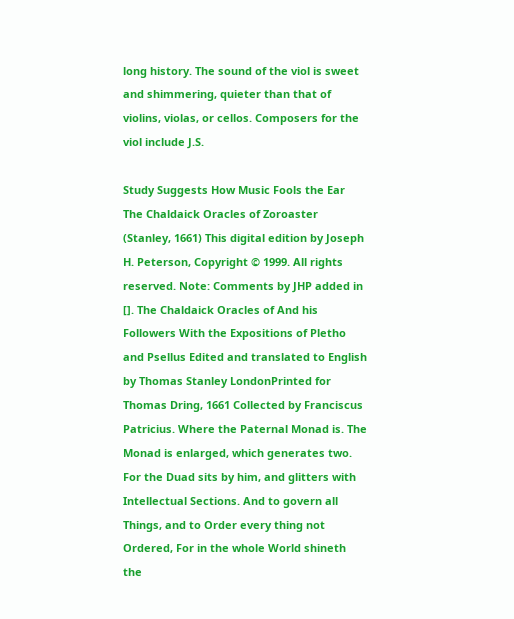long history. The sound of the viol is sweet and shimmering, quieter than that of violins, violas, or cellos. Composers for the viol include J.S.

Study Suggests How Music Fools the Ear The Chaldaick Oracles of Zoroaster (Stanley, 1661) This digital edition by Joseph H. Peterson, Copyright © 1999. All rights reserved. Note: Comments by JHP added in []. The Chaldaick Oracles of And his Followers With the Expositions of Pletho and Psellus Edited and translated to English by Thomas Stanley LondonPrinted for Thomas Dring, 1661 Collected by Franciscus Patricius. Where the Paternal Monad is. The Monad is enlarged, which generates two. For the Duad sits by him, and glitters with Intellectual Sections. And to govern all Things, and to Order every thing not Ordered, For in the whole World shineth the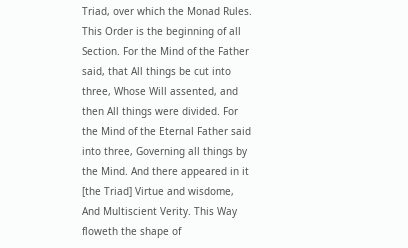Triad, over which the Monad Rules. This Order is the beginning of all Section. For the Mind of the Father said, that All things be cut into three, Whose Will assented, and then All things were divided. For the Mind of the Eternal Father said into three, Governing all things by the Mind. And there appeared in it [the Triad] Virtue and wisdome, And Multiscient Verity. This Way floweth the shape of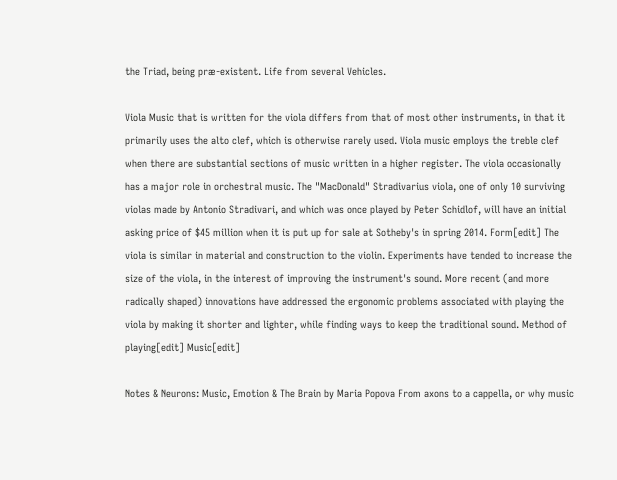the Triad, being præ-existent. Life from several Vehicles.

Viola Music that is written for the viola differs from that of most other instruments, in that it primarily uses the alto clef, which is otherwise rarely used. Viola music employs the treble clef when there are substantial sections of music written in a higher register. The viola occasionally has a major role in orchestral music. The "MacDonald" Stradivarius viola, one of only 10 surviving violas made by Antonio Stradivari, and which was once played by Peter Schidlof, will have an initial asking price of $45 million when it is put up for sale at Sotheby's in spring 2014. Form[edit] The viola is similar in material and construction to the violin. Experiments have tended to increase the size of the viola, in the interest of improving the instrument's sound. More recent (and more radically shaped) innovations have addressed the ergonomic problems associated with playing the viola by making it shorter and lighter, while finding ways to keep the traditional sound. Method of playing[edit] Music[edit]

Notes & Neurons: Music, Emotion & The Brain by Maria Popova From axons to a cappella, or why music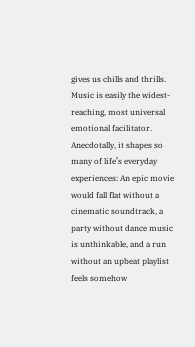gives us chills and thrills. Music is easily the widest-reaching, most universal emotional facilitator. Anecdotally, it shapes so many of life’s everyday experiences: An epic movie would fall flat without a cinematic soundtrack, a party without dance music is unthinkable, and a run without an upbeat playlist feels somehow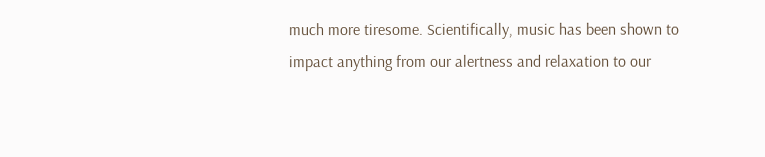much more tiresome. Scientifically, music has been shown to impact anything from our alertness and relaxation to our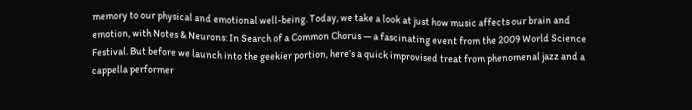memory to our physical and emotional well-being. Today, we take a look at just how music affects our brain and emotion, with Notes & Neurons: In Search of a Common Chorus — a fascinating event from the 2009 World Science Festival. But before we launch into the geekier portion, here’s a quick improvised treat from phenomenal jazz and a cappella performer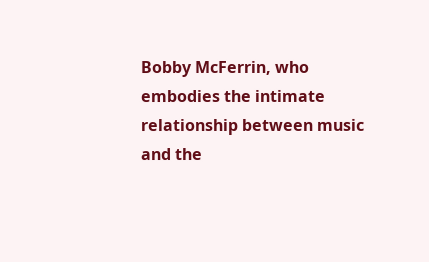Bobby McFerrin, who embodies the intimate relationship between music and the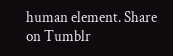human element. Share on Tumblr